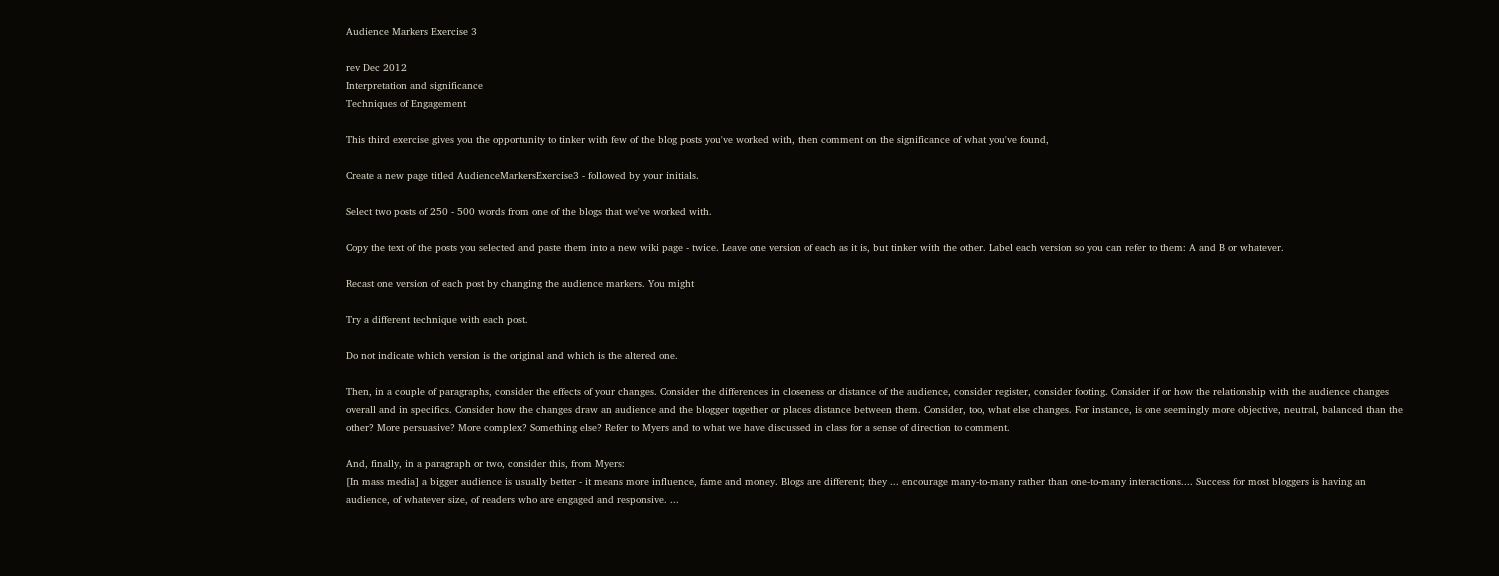Audience Markers Exercise 3

rev Dec 2012
Interpretation and significance
Techniques of Engagement

This third exercise gives you the opportunity to tinker with few of the blog posts you've worked with, then comment on the significance of what you've found,

Create a new page titled AudienceMarkersExercise3 - followed by your initials.

Select two posts of 250 - 500 words from one of the blogs that we've worked with.

Copy the text of the posts you selected and paste them into a new wiki page - twice. Leave one version of each as it is, but tinker with the other. Label each version so you can refer to them: A and B or whatever.

Recast one version of each post by changing the audience markers. You might

Try a different technique with each post.

Do not indicate which version is the original and which is the altered one.

Then, in a couple of paragraphs, consider the effects of your changes. Consider the differences in closeness or distance of the audience, consider register, consider footing. Consider if or how the relationship with the audience changes overall and in specifics. Consider how the changes draw an audience and the blogger together or places distance between them. Consider, too, what else changes. For instance, is one seemingly more objective, neutral, balanced than the other? More persuasive? More complex? Something else? Refer to Myers and to what we have discussed in class for a sense of direction to comment.

And, finally, in a paragraph or two, consider this, from Myers:
[In mass media] a bigger audience is usually better - it means more influence, fame and money. Blogs are different; they ... encourage many-to-many rather than one-to-many interactions.... Success for most bloggers is having an audience, of whatever size, of readers who are engaged and responsive. ...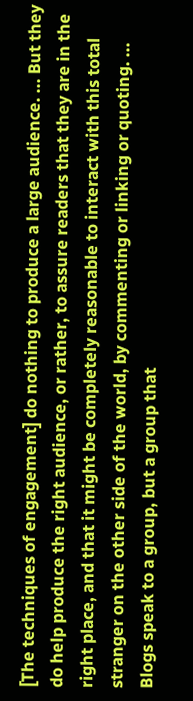[The techniques of engagement] do nothing to produce a large audience. ... But they do help produce the right audience, or rather, to assure readers that they are in the right place, and that it might be completely reasonable to interact with this total stranger on the other side of the world, by commenting or linking or quoting. ... Blogs speak to a group, but a group that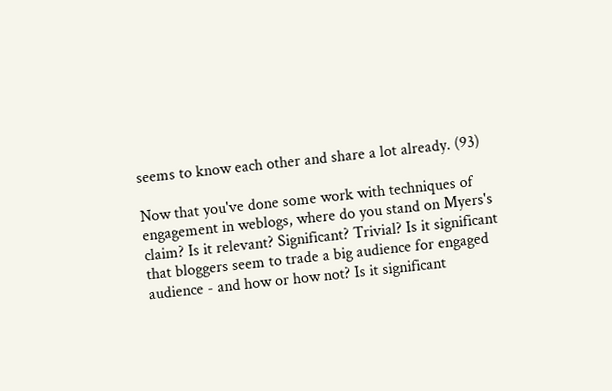seems to know each other and share a lot already. (93)

Now that you've done some work with techniques of engagement in weblogs, where do you stand on Myers's claim? Is it relevant? Significant? Trivial? Is it significant that bloggers seem to trade a big audience for engaged audience - and how or how not? Is it significant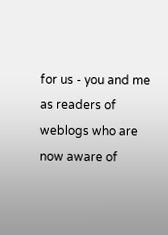for us - you and me as readers of weblogs who are now aware of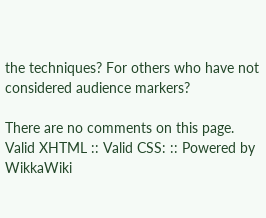the techniques? For others who have not considered audience markers?

There are no comments on this page.
Valid XHTML :: Valid CSS: :: Powered by WikkaWiki